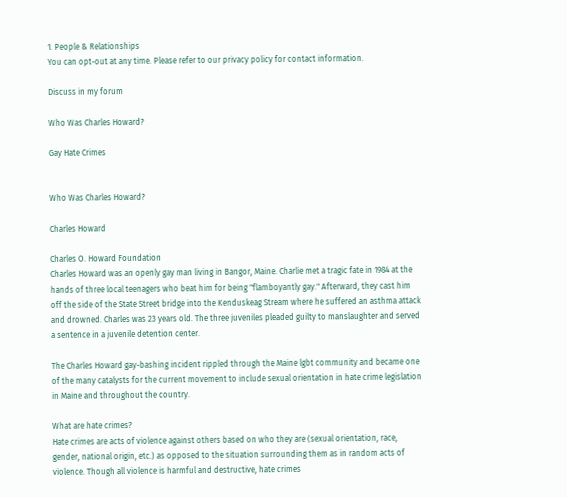1. People & Relationships
You can opt-out at any time. Please refer to our privacy policy for contact information.

Discuss in my forum

Who Was Charles Howard?

Gay Hate Crimes


Who Was Charles Howard?

Charles Howard

Charles O. Howard Foundation
Charles Howard was an openly gay man living in Bangor, Maine. Charlie met a tragic fate in 1984 at the hands of three local teenagers who beat him for being "flamboyantly gay." Afterward, they cast him off the side of the State Street bridge into the Kenduskeag Stream where he suffered an asthma attack and drowned. Charles was 23 years old. The three juveniles pleaded guilty to manslaughter and served a sentence in a juvenile detention center.

The Charles Howard gay-bashing incident rippled through the Maine lgbt community and became one of the many catalysts for the current movement to include sexual orientation in hate crime legislation in Maine and throughout the country.

What are hate crimes?
Hate crimes are acts of violence against others based on who they are (sexual orientation, race, gender, national origin, etc.) as opposed to the situation surrounding them as in random acts of violence. Though all violence is harmful and destructive, hate crimes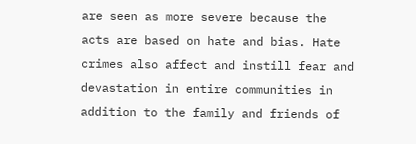are seen as more severe because the acts are based on hate and bias. Hate crimes also affect and instill fear and devastation in entire communities in addition to the family and friends of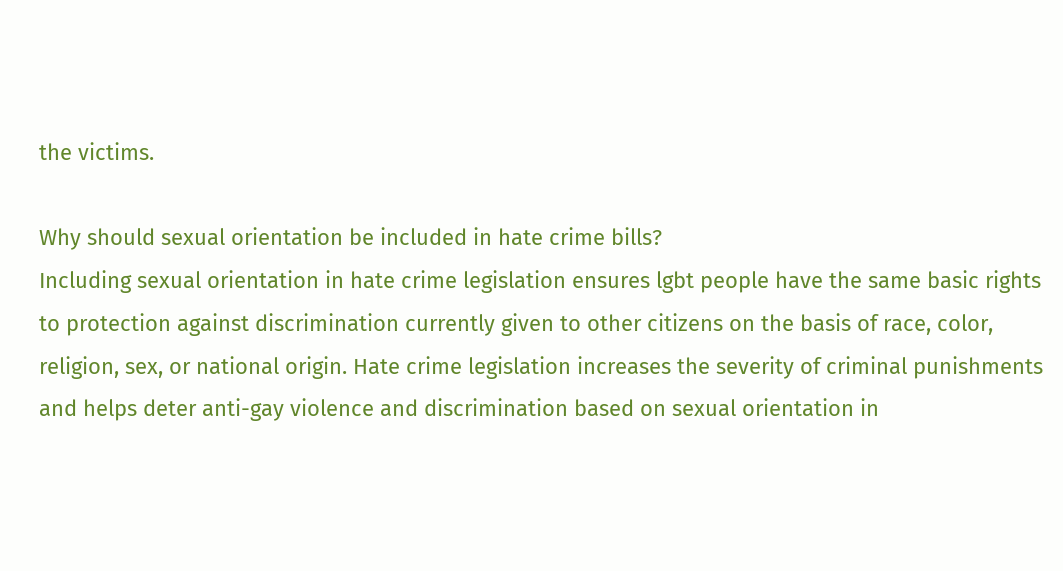the victims.

Why should sexual orientation be included in hate crime bills?
Including sexual orientation in hate crime legislation ensures lgbt people have the same basic rights to protection against discrimination currently given to other citizens on the basis of race, color, religion, sex, or national origin. Hate crime legislation increases the severity of criminal punishments and helps deter anti-gay violence and discrimination based on sexual orientation in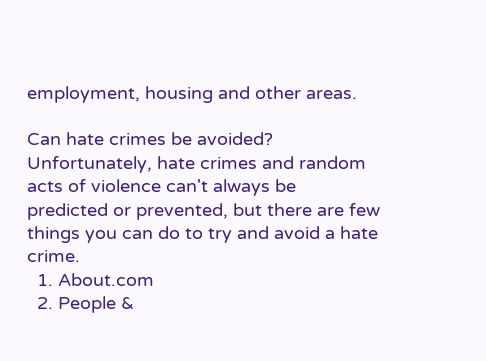employment, housing and other areas.

Can hate crimes be avoided?
Unfortunately, hate crimes and random acts of violence can't always be predicted or prevented, but there are few things you can do to try and avoid a hate crime.
  1. About.com
  2. People &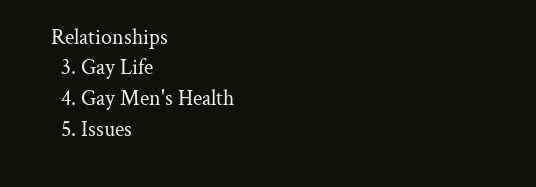Relationships
  3. Gay Life
  4. Gay Men's Health
  5. Issues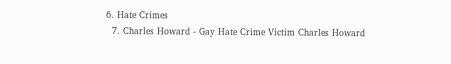6. Hate Crimes
  7. Charles Howard - Gay Hate Crime Victim Charles Howard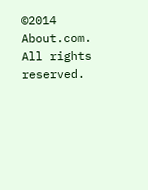©2014 About.com. All rights reserved.